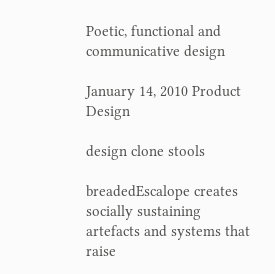Poetic, functional and communicative design

January 14, 2010 Product Design

design clone stools

breadedEscalope creates socially sustaining artefacts and systems that raise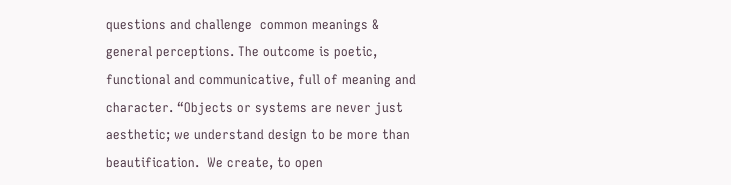questions and challenge  common meanings & general perceptions. The outcome is poetic, functional and communicative, full of meaning and character. “Objects or systems are never just aesthetic; we understand design to be more than beautification.  We create, to open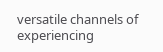versatile channels of experiencing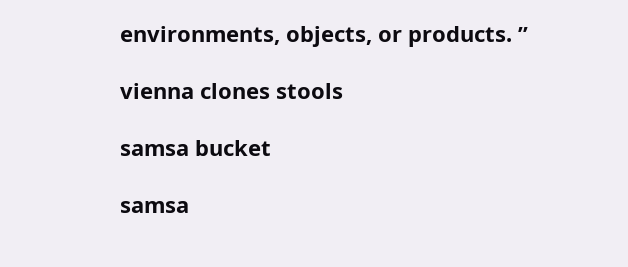environments, objects, or products. ”

vienna clones stools

samsa bucket

samsa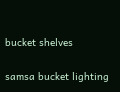bucket shelves

samsa bucket lighting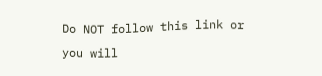Do NOT follow this link or you will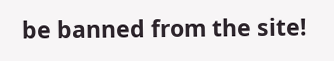be banned from the site!